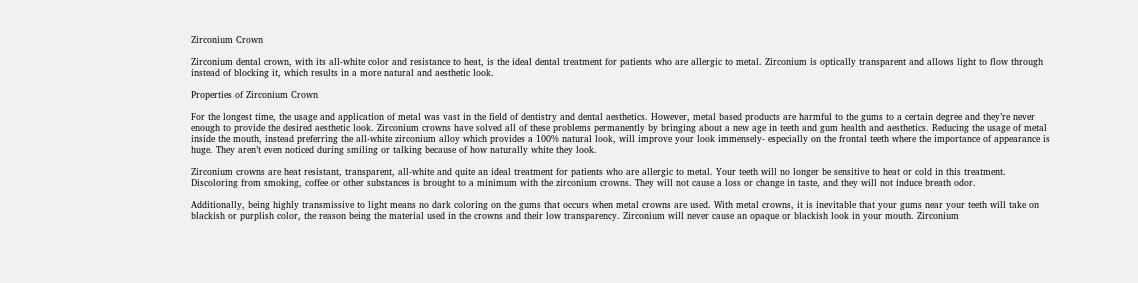Zirconium Crown

Zirconium dental crown, with its all-white color and resistance to heat, is the ideal dental treatment for patients who are allergic to metal. Zirconium is optically transparent and allows light to flow through instead of blocking it, which results in a more natural and aesthetic look.

Properties of Zirconium Crown

For the longest time, the usage and application of metal was vast in the field of dentistry and dental aesthetics. However, metal based products are harmful to the gums to a certain degree and they’re never enough to provide the desired aesthetic look. Zirconium crowns have solved all of these problems permanently by bringing about a new age in teeth and gum health and aesthetics. Reducing the usage of metal inside the mouth, instead preferring the all-white zirconium alloy which provides a 100% natural look, will improve your look immensely- especially on the frontal teeth where the importance of appearance is huge. They aren’t even noticed during smiling or talking because of how naturally white they look.

Zirconium crowns are heat resistant, transparent, all-white and quite an ideal treatment for patients who are allergic to metal. Your teeth will no longer be sensitive to heat or cold in this treatment. Discoloring from smoking, coffee or other substances is brought to a minimum with the zirconium crowns. They will not cause a loss or change in taste, and they will not induce breath odor.

Additionally, being highly transmissive to light means no dark coloring on the gums that occurs when metal crowns are used. With metal crowns, it is inevitable that your gums near your teeth will take on blackish or purplish color, the reason being the material used in the crowns and their low transparency. Zirconium will never cause an opaque or blackish look in your mouth. Zirconium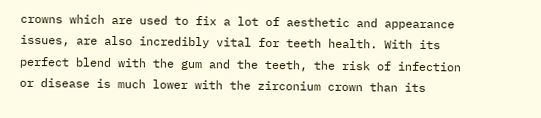crowns which are used to fix a lot of aesthetic and appearance issues, are also incredibly vital for teeth health. With its perfect blend with the gum and the teeth, the risk of infection or disease is much lower with the zirconium crown than its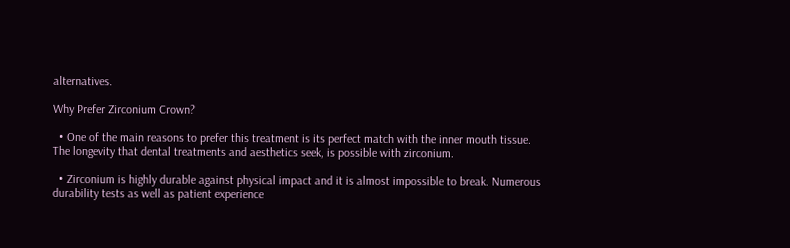alternatives.

Why Prefer Zirconium Crown?

  • One of the main reasons to prefer this treatment is its perfect match with the inner mouth tissue. The longevity that dental treatments and aesthetics seek, is possible with zirconium.

  • Zirconium is highly durable against physical impact and it is almost impossible to break. Numerous durability tests as well as patient experience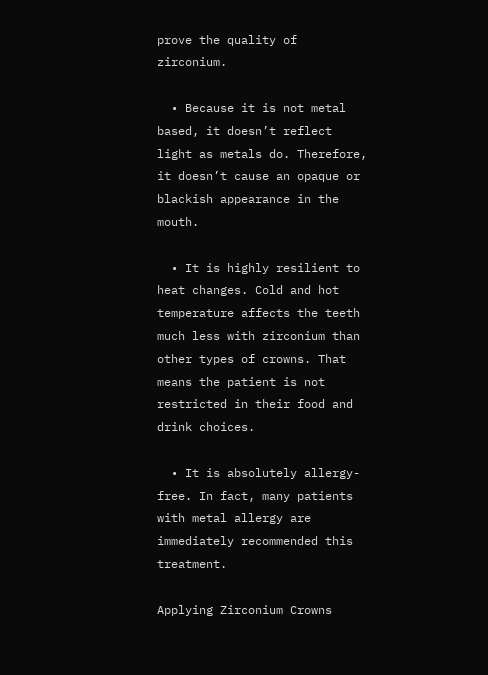prove the quality of zirconium.

  • Because it is not metal based, it doesn’t reflect light as metals do. Therefore, it doesn’t cause an opaque or blackish appearance in the mouth.

  • It is highly resilient to heat changes. Cold and hot temperature affects the teeth much less with zirconium than other types of crowns. That means the patient is not restricted in their food and drink choices.

  • It is absolutely allergy-free. In fact, many patients with metal allergy are immediately recommended this treatment.

Applying Zirconium Crowns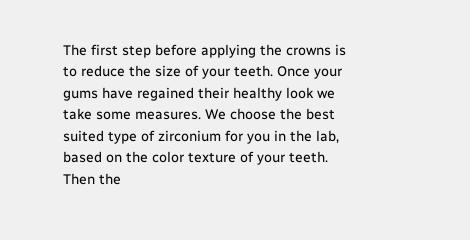The first step before applying the crowns is to reduce the size of your teeth. Once your gums have regained their healthy look we take some measures. We choose the best suited type of zirconium for you in the lab, based on the color texture of your teeth. Then the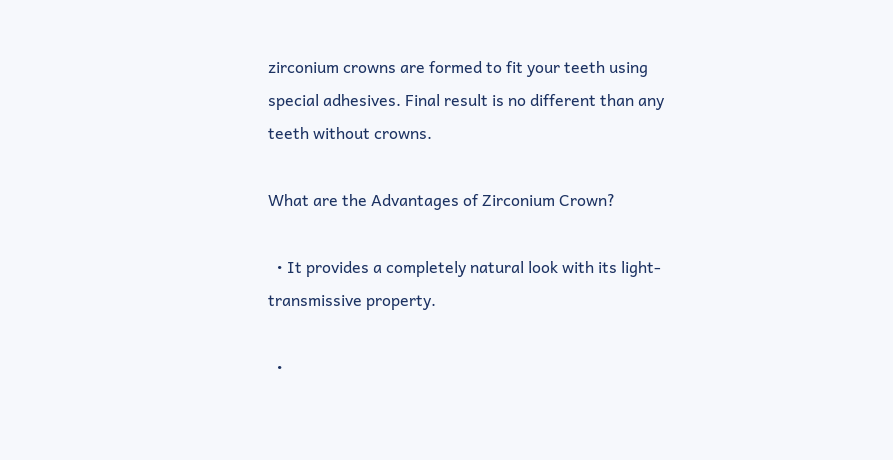zirconium crowns are formed to fit your teeth using special adhesives. Final result is no different than any teeth without crowns.

What are the Advantages of Zirconium Crown?

  • It provides a completely natural look with its light-transmissive property.

  •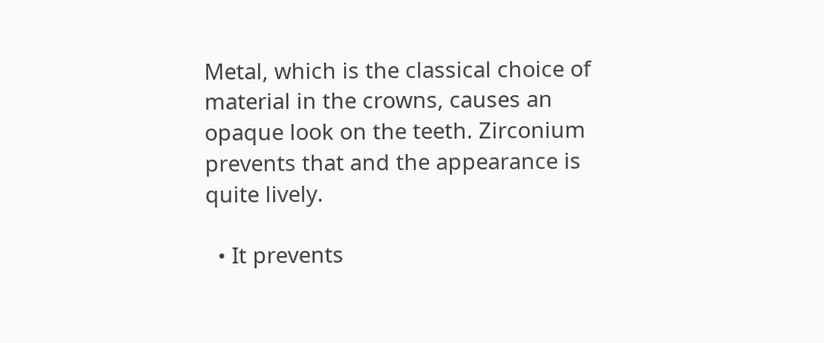Metal, which is the classical choice of material in the crowns, causes an opaque look on the teeth. Zirconium prevents that and the appearance is quite lively.

  • It prevents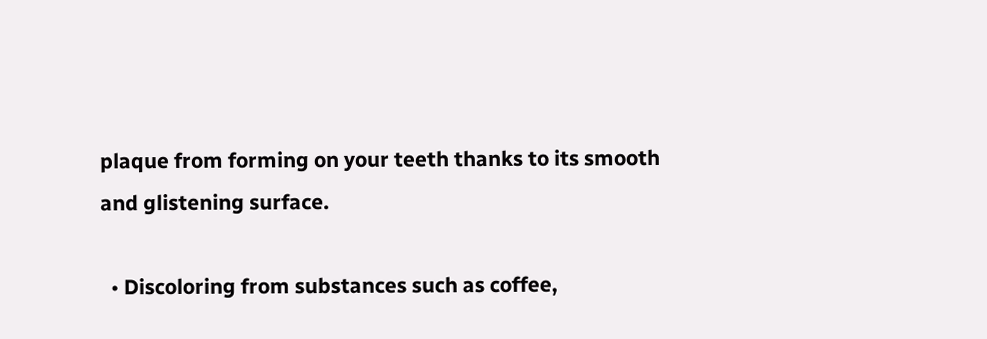plaque from forming on your teeth thanks to its smooth and glistening surface.

  • Discoloring from substances such as coffee,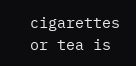cigarettes or tea is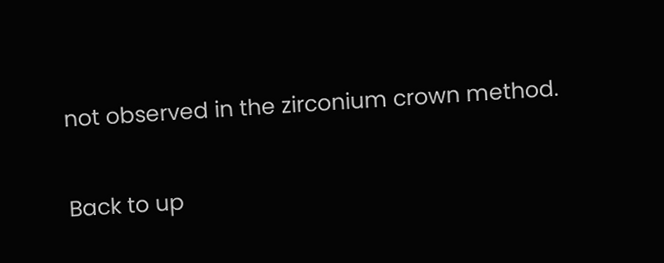not observed in the zirconium crown method.

Back to up